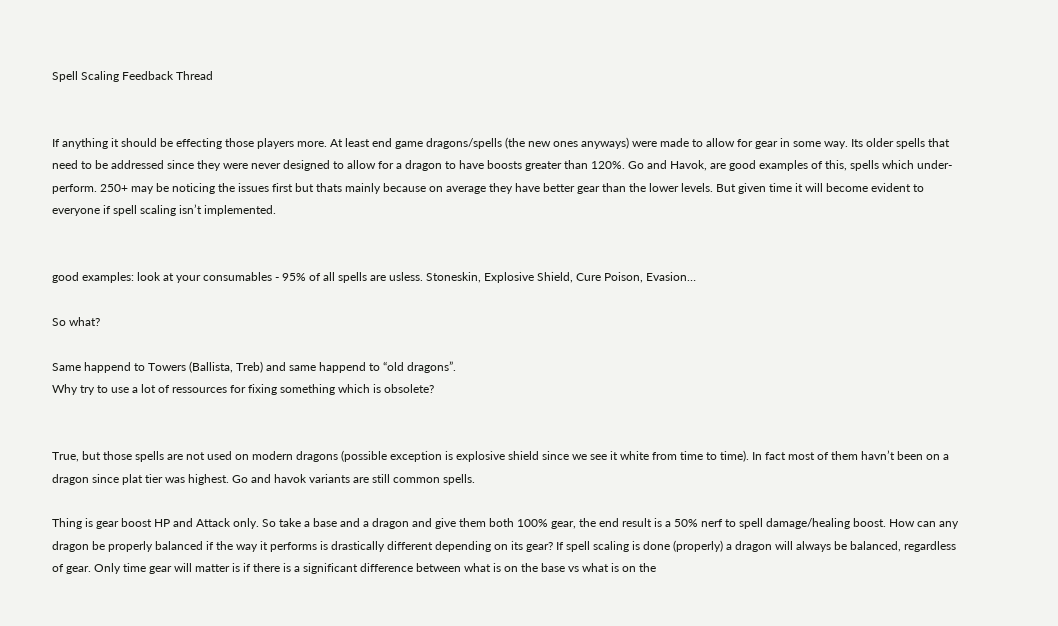Spell Scaling Feedback Thread


If anything it should be effecting those players more. At least end game dragons/spells (the new ones anyways) were made to allow for gear in some way. Its older spells that need to be addressed since they were never designed to allow for a dragon to have boosts greater than 120%. Go and Havok, are good examples of this, spells which under-perform. 250+ may be noticing the issues first but thats mainly because on average they have better gear than the lower levels. But given time it will become evident to everyone if spell scaling isn’t implemented.


good examples: look at your consumables - 95% of all spells are usless. Stoneskin, Explosive Shield, Cure Poison, Evasion…

So what?

Same happend to Towers (Ballista, Treb) and same happend to “old dragons”.
Why try to use a lot of ressources for fixing something which is obsolete?


True, but those spells are not used on modern dragons (possible exception is explosive shield since we see it white from time to time). In fact most of them havn’t been on a dragon since plat tier was highest. Go and havok variants are still common spells.

Thing is gear boost HP and Attack only. So take a base and a dragon and give them both 100% gear, the end result is a 50% nerf to spell damage/healing boost. How can any dragon be properly balanced if the way it performs is drastically different depending on its gear? If spell scaling is done (properly) a dragon will always be balanced, regardless of gear. Only time gear will matter is if there is a significant difference between what is on the base vs what is on the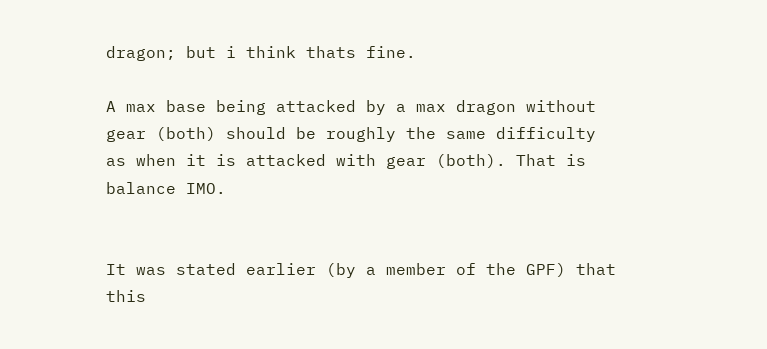dragon; but i think thats fine.

A max base being attacked by a max dragon without gear (both) should be roughly the same difficulty as when it is attacked with gear (both). That is balance IMO.


It was stated earlier (by a member of the GPF) that this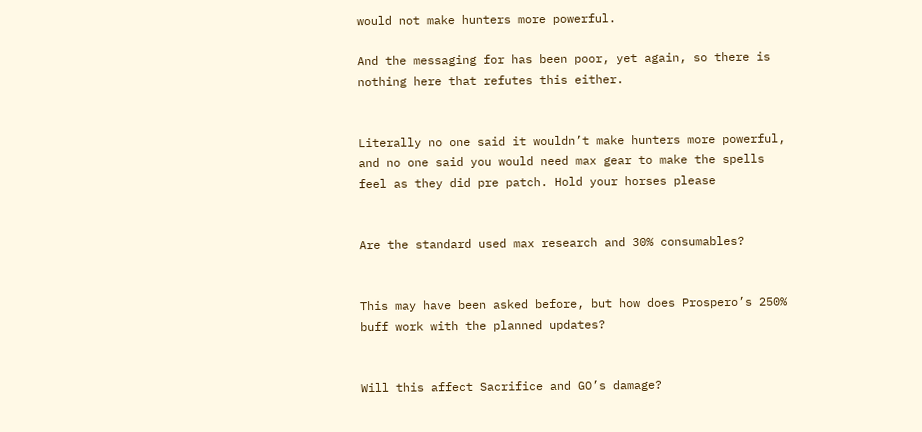would not make hunters more powerful.

And the messaging for has been poor, yet again, so there is nothing here that refutes this either.


Literally no one said it wouldn’t make hunters more powerful, and no one said you would need max gear to make the spells feel as they did pre patch. Hold your horses please


Are the standard used max research and 30% consumables?


This may have been asked before, but how does Prospero’s 250% buff work with the planned updates?


Will this affect Sacrifice and GO’s damage?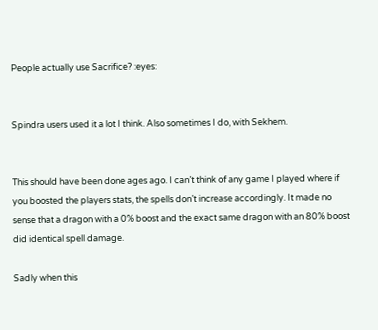People actually use Sacrifice? :eyes:


Spindra users used it a lot I think. Also sometimes I do, with Sekhem.


This should have been done ages ago. I can’t think of any game I played where if you boosted the players stats, the spells don’t increase accordingly. It made no sense that a dragon with a 0% boost and the exact same dragon with an 80% boost did identical spell damage.

Sadly when this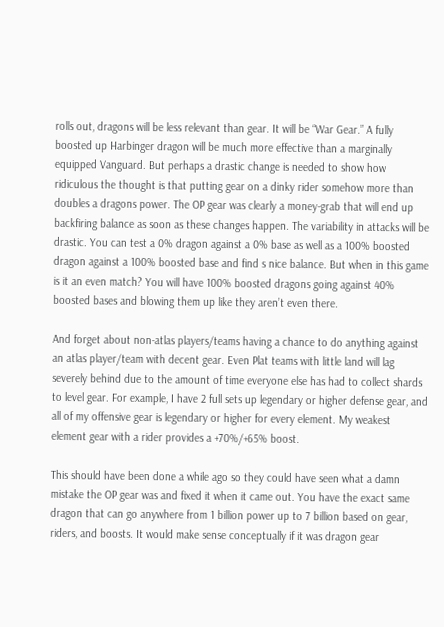rolls out, dragons will be less relevant than gear. It will be “War Gear.” A fully boosted up Harbinger dragon will be much more effective than a marginally equipped Vanguard. But perhaps a drastic change is needed to show how ridiculous the thought is that putting gear on a dinky rider somehow more than doubles a dragons power. The OP gear was clearly a money-grab that will end up backfiring balance as soon as these changes happen. The variability in attacks will be drastic. You can test a 0% dragon against a 0% base as well as a 100% boosted dragon against a 100% boosted base and find s nice balance. But when in this game is it an even match? You will have 100% boosted dragons going against 40% boosted bases and blowing them up like they aren’t even there.

And forget about non-atlas players/teams having a chance to do anything against an atlas player/team with decent gear. Even Plat teams with little land will lag severely behind due to the amount of time everyone else has had to collect shards to level gear. For example, I have 2 full sets up legendary or higher defense gear, and all of my offensive gear is legendary or higher for every element. My weakest element gear with a rider provides a +70%/+65% boost.

This should have been done a while ago so they could have seen what a damn mistake the OP gear was and fixed it when it came out. You have the exact same dragon that can go anywhere from 1 billion power up to 7 billion based on gear, riders, and boosts. It would make sense conceptually if it was dragon gear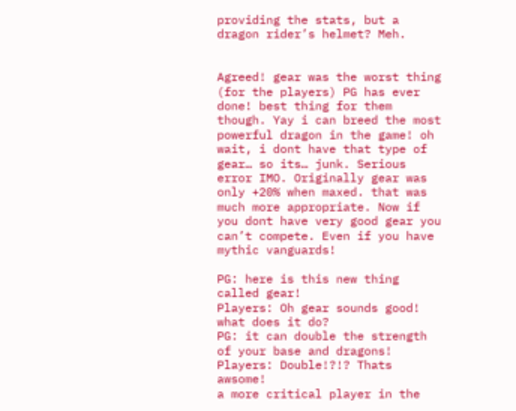providing the stats, but a dragon rider’s helmet? Meh.


Agreed! gear was the worst thing (for the players) PG has ever done! best thing for them though. Yay i can breed the most powerful dragon in the game! oh wait, i dont have that type of gear… so its… junk. Serious error IMO. Originally gear was only +20% when maxed. that was much more appropriate. Now if you dont have very good gear you can’t compete. Even if you have mythic vanguards!

PG: here is this new thing called gear!
Players: Oh gear sounds good! what does it do?
PG: it can double the strength of your base and dragons!
Players: Double!?!? Thats awsome!
a more critical player in the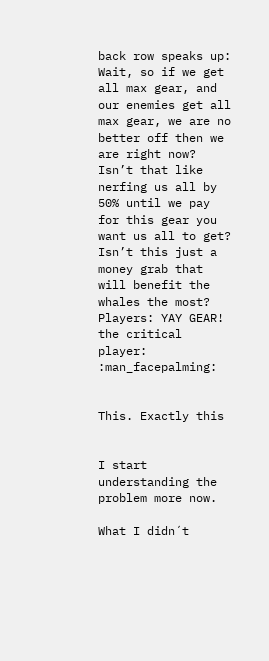back row speaks up: Wait, so if we get all max gear, and our enemies get all max gear, we are no better off then we are right now? Isn’t that like nerfing us all by 50% until we pay for this gear you want us all to get? Isn’t this just a money grab that will benefit the whales the most?
Players: YAY GEAR!
the critical player: :man_facepalming:


This. Exactly this


I start understanding the problem more now.

What I didn´t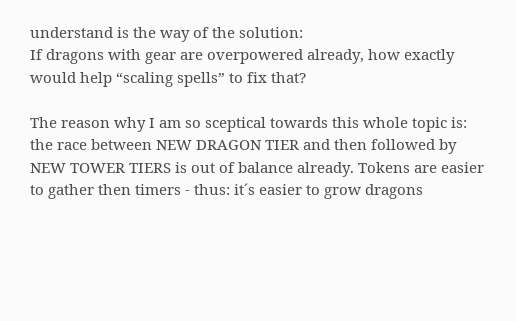understand is the way of the solution:
If dragons with gear are overpowered already, how exactly would help “scaling spells” to fix that?

The reason why I am so sceptical towards this whole topic is: the race between NEW DRAGON TIER and then followed by NEW TOWER TIERS is out of balance already. Tokens are easier to gather then timers - thus: it´s easier to grow dragons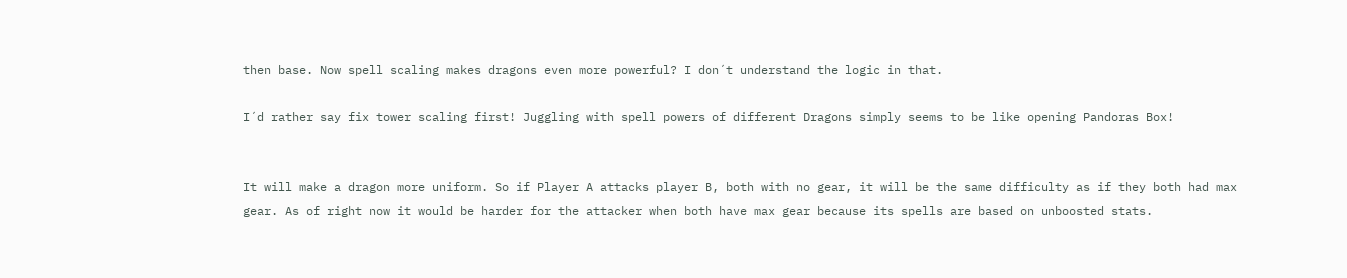then base. Now spell scaling makes dragons even more powerful? I don´t understand the logic in that.

I´d rather say fix tower scaling first! Juggling with spell powers of different Dragons simply seems to be like opening Pandoras Box!


It will make a dragon more uniform. So if Player A attacks player B, both with no gear, it will be the same difficulty as if they both had max gear. As of right now it would be harder for the attacker when both have max gear because its spells are based on unboosted stats.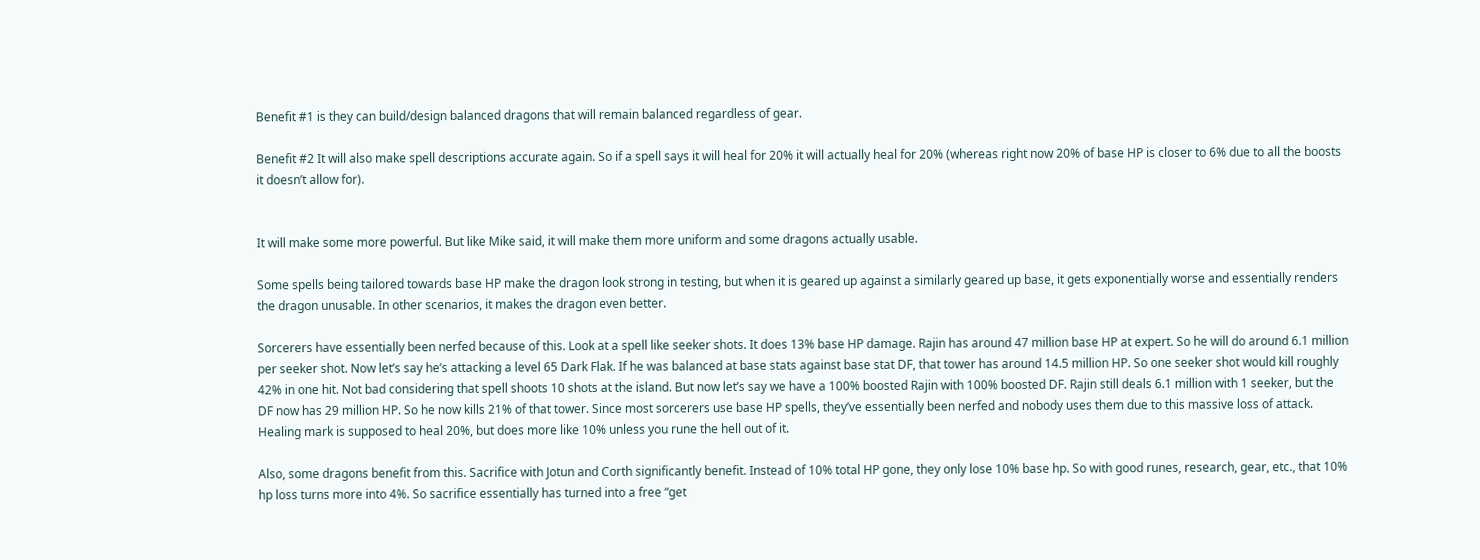Benefit #1 is they can build/design balanced dragons that will remain balanced regardless of gear.

Benefit #2 It will also make spell descriptions accurate again. So if a spell says it will heal for 20% it will actually heal for 20% (whereas right now 20% of base HP is closer to 6% due to all the boosts it doesn’t allow for).


It will make some more powerful. But like Mike said, it will make them more uniform and some dragons actually usable.

Some spells being tailored towards base HP make the dragon look strong in testing, but when it is geared up against a similarly geared up base, it gets exponentially worse and essentially renders the dragon unusable. In other scenarios, it makes the dragon even better.

Sorcerers have essentially been nerfed because of this. Look at a spell like seeker shots. It does 13% base HP damage. Rajin has around 47 million base HP at expert. So he will do around 6.1 million per seeker shot. Now let’s say he’s attacking a level 65 Dark Flak. If he was balanced at base stats against base stat DF, that tower has around 14.5 million HP. So one seeker shot would kill roughly 42% in one hit. Not bad considering that spell shoots 10 shots at the island. But now let’s say we have a 100% boosted Rajin with 100% boosted DF. Rajin still deals 6.1 million with 1 seeker, but the DF now has 29 million HP. So he now kills 21% of that tower. Since most sorcerers use base HP spells, they’ve essentially been nerfed and nobody uses them due to this massive loss of attack. Healing mark is supposed to heal 20%, but does more like 10% unless you rune the hell out of it.

Also, some dragons benefit from this. Sacrifice with Jotun and Corth significantly benefit. Instead of 10% total HP gone, they only lose 10% base hp. So with good runes, research, gear, etc., that 10% hp loss turns more into 4%. So sacrifice essentially has turned into a free “get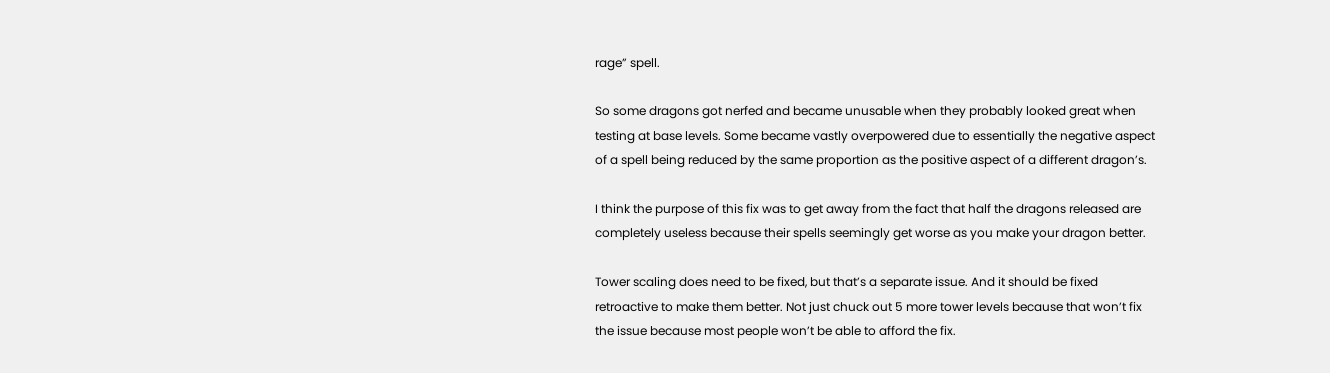rage” spell.

So some dragons got nerfed and became unusable when they probably looked great when testing at base levels. Some became vastly overpowered due to essentially the negative aspect of a spell being reduced by the same proportion as the positive aspect of a different dragon’s.

I think the purpose of this fix was to get away from the fact that half the dragons released are completely useless because their spells seemingly get worse as you make your dragon better.

Tower scaling does need to be fixed, but that’s a separate issue. And it should be fixed retroactive to make them better. Not just chuck out 5 more tower levels because that won’t fix the issue because most people won’t be able to afford the fix.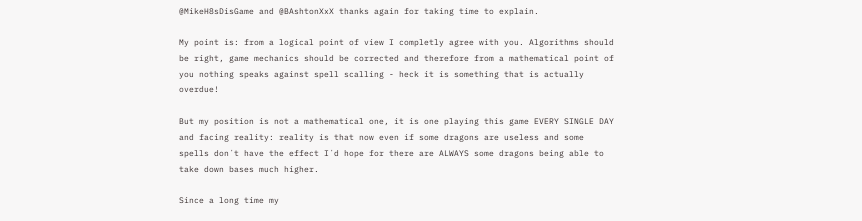@MikeH8sDisGame and @BAshtonXxX thanks again for taking time to explain.

My point is: from a logical point of view I completly agree with you. Algorithms should be right, game mechanics should be corrected and therefore from a mathematical point of you nothing speaks against spell scalling - heck it is something that is actually overdue!

But my position is not a mathematical one, it is one playing this game EVERY SINGLE DAY and facing reality: reality is that now even if some dragons are useless and some spells don´t have the effect I´d hope for there are ALWAYS some dragons being able to take down bases much higher.

Since a long time my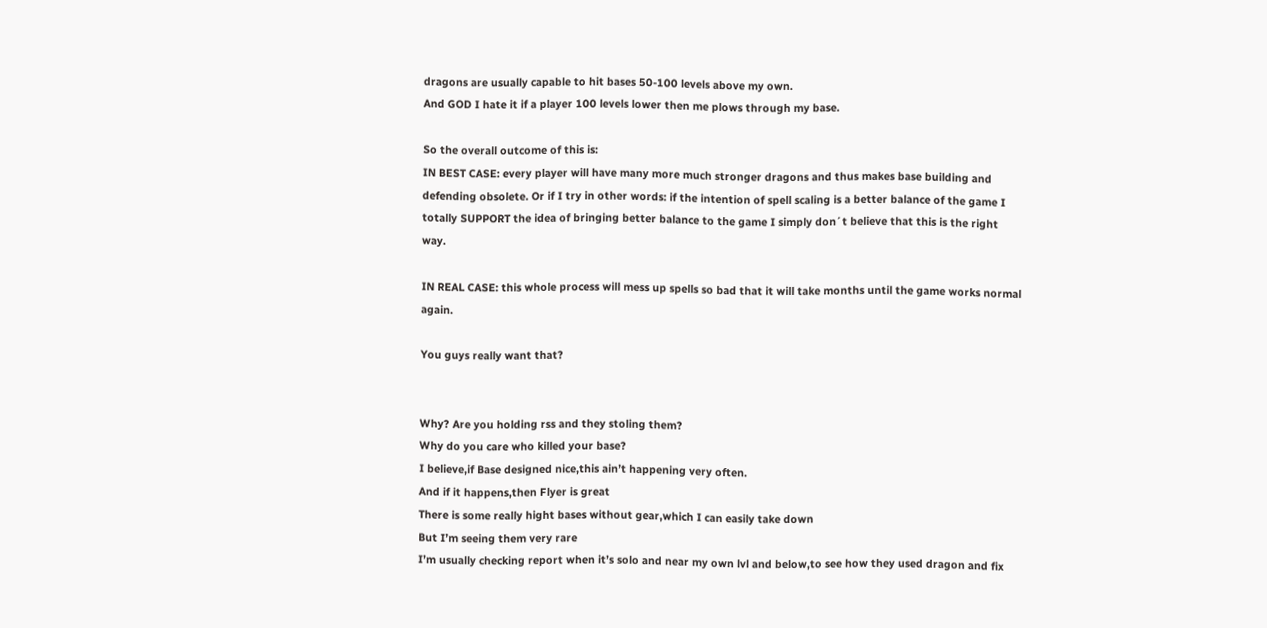dragons are usually capable to hit bases 50-100 levels above my own.
And GOD I hate it if a player 100 levels lower then me plows through my base.

So the overall outcome of this is:
IN BEST CASE: every player will have many more much stronger dragons and thus makes base building and defending obsolete. Or if I try in other words: if the intention of spell scaling is a better balance of the game I totally SUPPORT the idea of bringing better balance to the game I simply don´t believe that this is the right way.

IN REAL CASE: this whole process will mess up spells so bad that it will take months until the game works normal again.

You guys really want that?


Why? Are you holding rss and they stoling them?
Why do you care who killed your base?
I believe,if Base designed nice,this ain’t happening very often.
And if it happens,then Flyer is great
There is some really hight bases without gear,which I can easily take down
But I’m seeing them very rare
I’m usually checking report when it’s solo and near my own lvl and below,to see how they used dragon and fix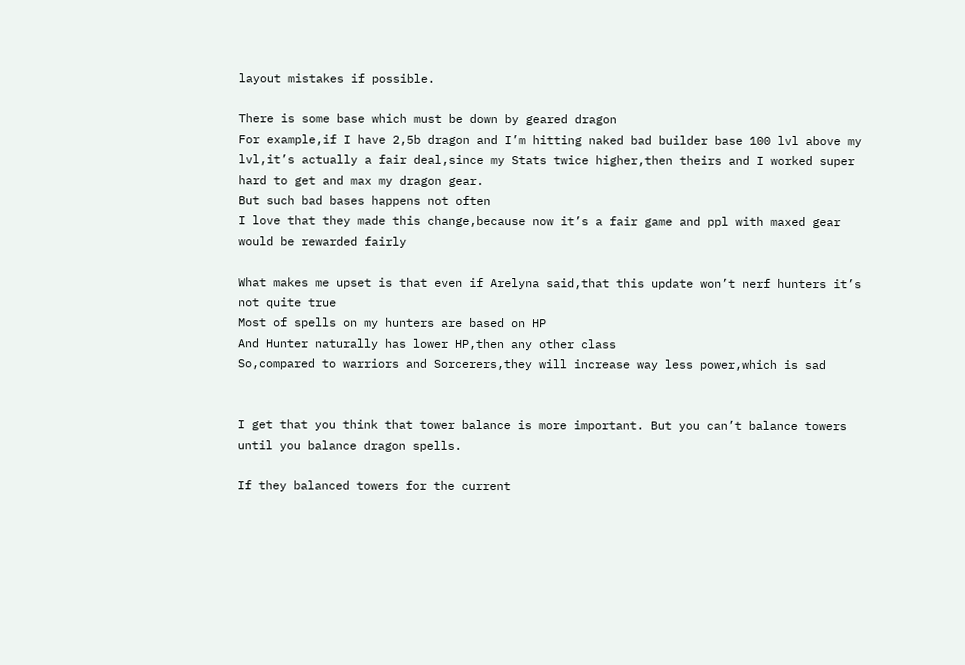layout mistakes if possible.

There is some base which must be down by geared dragon
For example,if I have 2,5b dragon and I’m hitting naked bad builder base 100 lvl above my lvl,it’s actually a fair deal,since my Stats twice higher,then theirs and I worked super hard to get and max my dragon gear.
But such bad bases happens not often
I love that they made this change,because now it’s a fair game and ppl with maxed gear would be rewarded fairly

What makes me upset is that even if Arelyna said,that this update won’t nerf hunters it’s not quite true
Most of spells on my hunters are based on HP
And Hunter naturally has lower HP,then any other class
So,compared to warriors and Sorcerers,they will increase way less power,which is sad


I get that you think that tower balance is more important. But you can’t balance towers until you balance dragon spells.

If they balanced towers for the current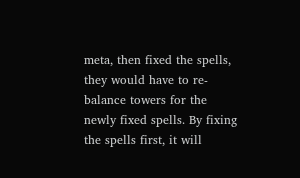meta, then fixed the spells, they would have to re-balance towers for the newly fixed spells. By fixing the spells first, it will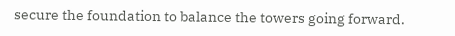secure the foundation to balance the towers going forward.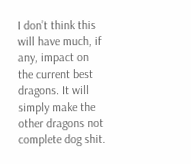I don’t think this will have much, if any, impact on the current best dragons. It will simply make the other dragons not complete dog shit.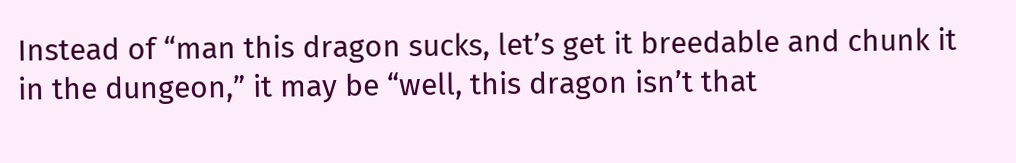Instead of “man this dragon sucks, let’s get it breedable and chunk it in the dungeon,” it may be “well, this dragon isn’t that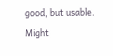good, but usable. Might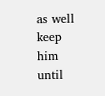as well keep him until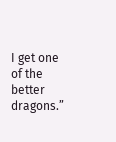I get one of the better dragons.”